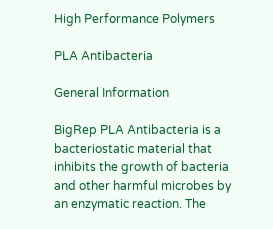High Performance Polymers

PLA Antibacteria

General Information

BigRep PLA Antibacteria is a bacteriostatic material that inhibits the growth of bacteria and other harmful microbes by an enzymatic reaction. The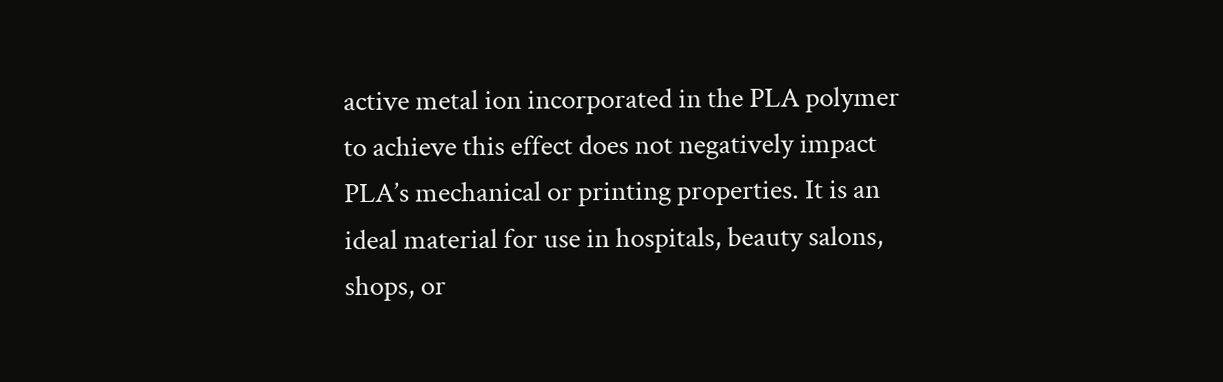active metal ion incorporated in the PLA polymer to achieve this effect does not negatively impact PLA’s mechanical or printing properties. It is an ideal material for use in hospitals, beauty salons, shops, or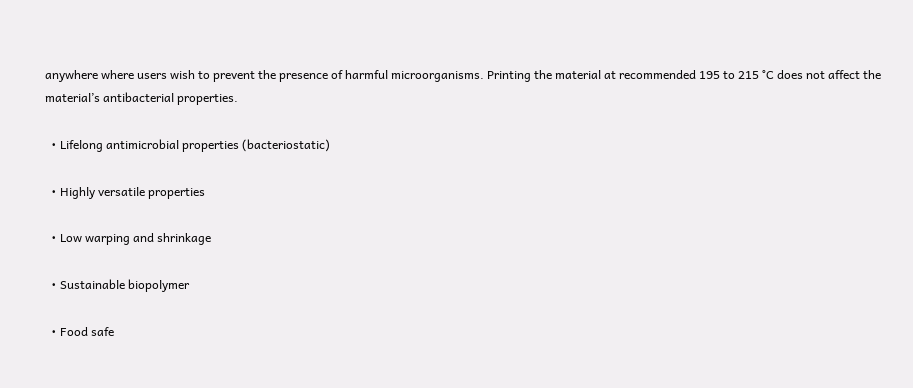anywhere where users wish to prevent the presence of harmful microorganisms. Printing the material at recommended 195 to 215 °C does not affect the material’s antibacterial properties.

  • Lifelong antimicrobial properties (bacteriostatic)

  • Highly versatile properties

  • Low warping and shrinkage

  • Sustainable biopolymer

  • Food safe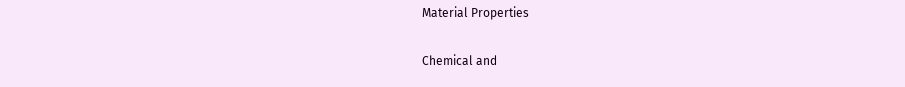Material Properties

Chemical and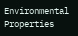Environmental Properties